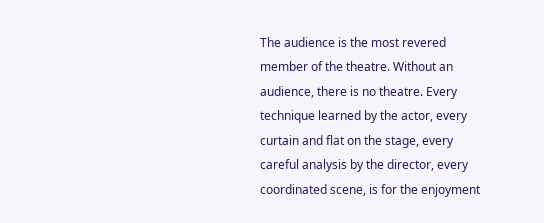The audience is the most revered member of the theatre. Without an audience, there is no theatre. Every technique learned by the actor, every curtain and flat on the stage, every careful analysis by the director, every coordinated scene, is for the enjoyment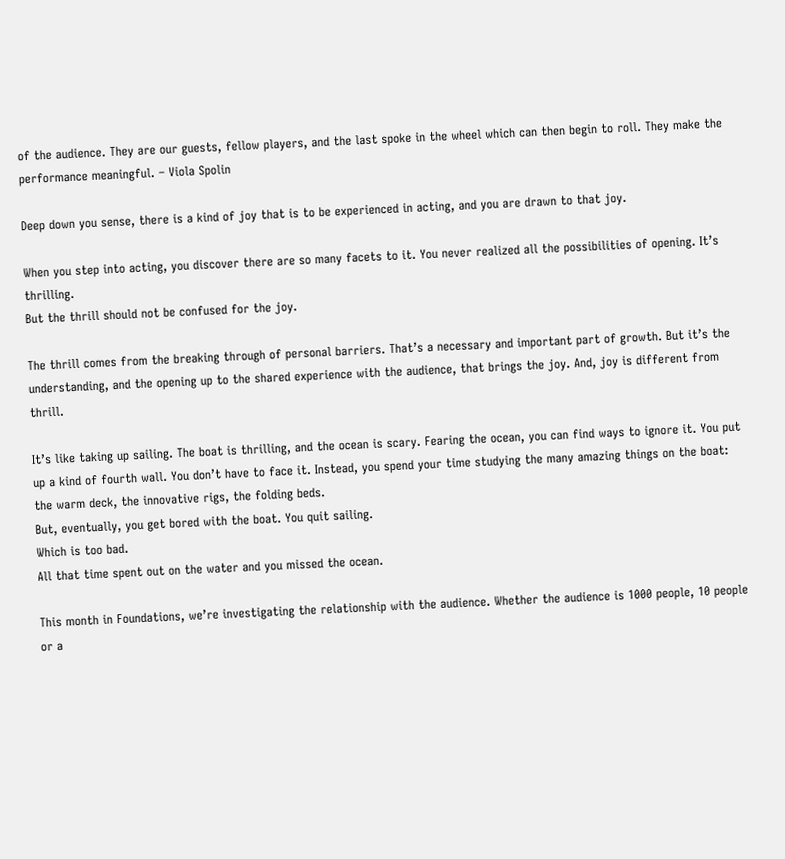of the audience. They are our guests, fellow players, and the last spoke in the wheel which can then begin to roll. They make the performance meaningful. – Viola Spolin

Deep down you sense, there is a kind of joy that is to be experienced in acting, and you are drawn to that joy.

When you step into acting, you discover there are so many facets to it. You never realized all the possibilities of opening. It’s thrilling.
But the thrill should not be confused for the joy.

The thrill comes from the breaking through of personal barriers. That’s a necessary and important part of growth. But it’s the understanding, and the opening up to the shared experience with the audience, that brings the joy. And, joy is different from thrill.

It’s like taking up sailing. The boat is thrilling, and the ocean is scary. Fearing the ocean, you can find ways to ignore it. You put up a kind of fourth wall. You don’t have to face it. Instead, you spend your time studying the many amazing things on the boat: the warm deck, the innovative rigs, the folding beds.
But, eventually, you get bored with the boat. You quit sailing.
Which is too bad.
All that time spent out on the water and you missed the ocean.

This month in Foundations, we’re investigating the relationship with the audience. Whether the audience is 1000 people, 10 people or a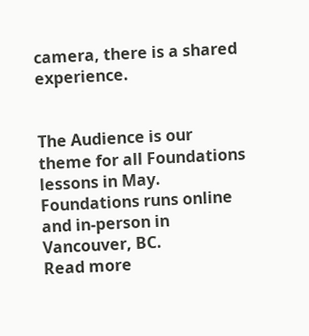camera, there is a shared experience.


The Audience is our theme for all Foundations lessons in May.
Foundations runs online and in-person in Vancouver, BC.
Read more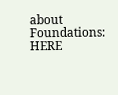about Foundations: HERE